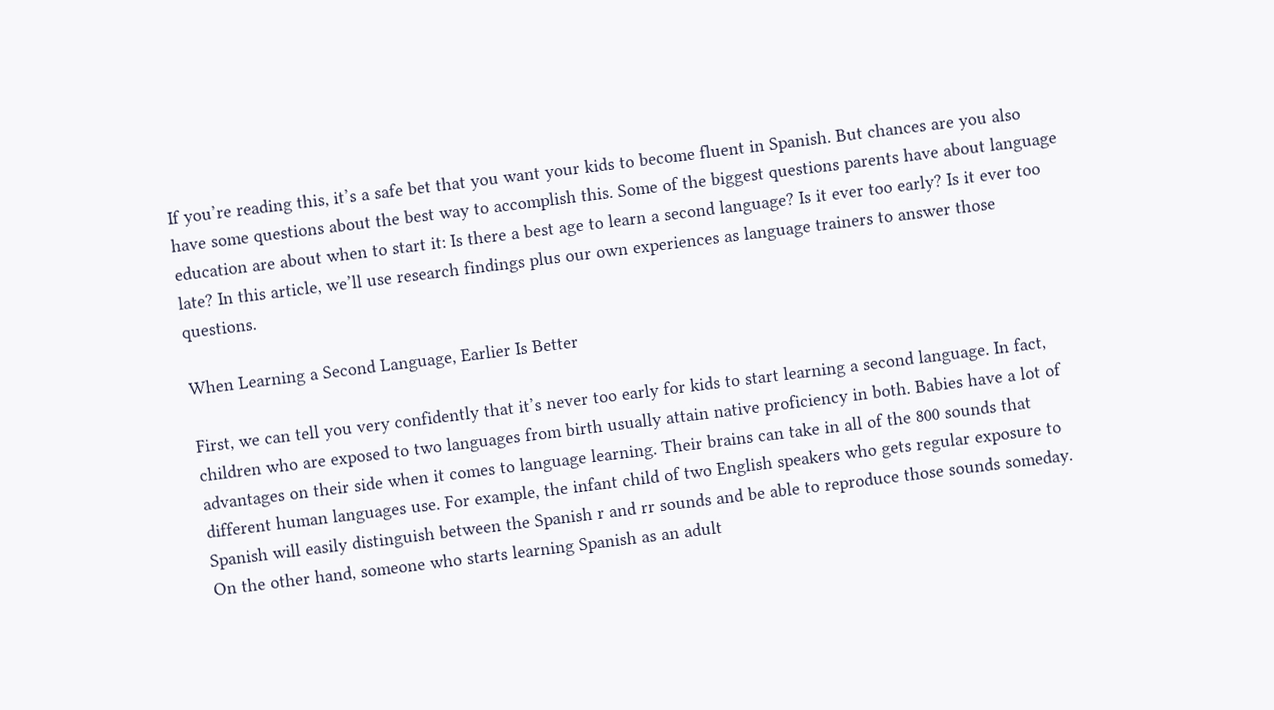If you’re reading this, it’s a safe bet that you want your kids to become fluent in Spanish. But chances are you also have some questions about the best way to accomplish this. Some of the biggest questions parents have about language education are about when to start it: Is there a best age to learn a second language? Is it ever too early? Is it ever too late? In this article, we’ll use research findings plus our own experiences as language trainers to answer those questions.

When Learning a Second Language, Earlier Is Better

First, we can tell you very confidently that it’s never too early for kids to start learning a second language. In fact, children who are exposed to two languages from birth usually attain native proficiency in both. Babies have a lot of advantages on their side when it comes to language learning. Their brains can take in all of the 800 sounds that different human languages use. For example, the infant child of two English speakers who gets regular exposure to Spanish will easily distinguish between the Spanish r and rr sounds and be able to reproduce those sounds someday. On the other hand, someone who starts learning Spanish as an adult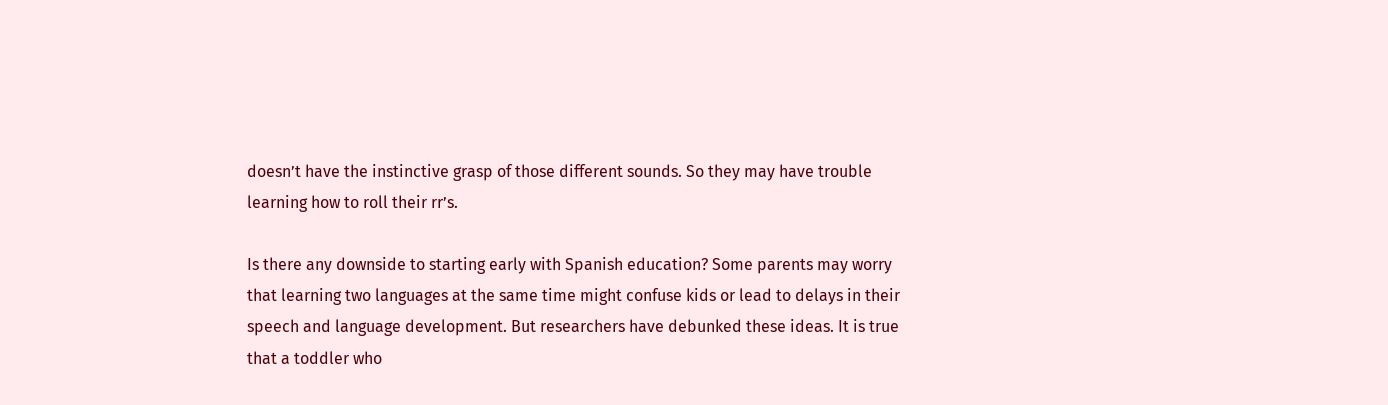doesn’t have the instinctive grasp of those different sounds. So they may have trouble learning how to roll their rr’s.

Is there any downside to starting early with Spanish education? Some parents may worry that learning two languages at the same time might confuse kids or lead to delays in their speech and language development. But researchers have debunked these ideas. It is true that a toddler who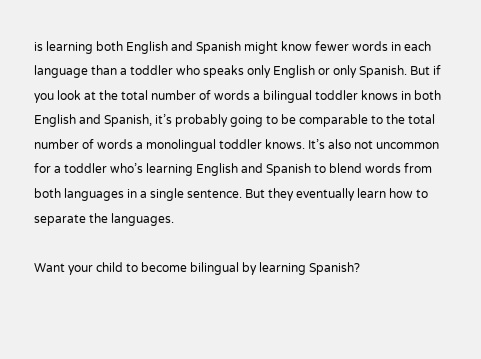is learning both English and Spanish might know fewer words in each language than a toddler who speaks only English or only Spanish. But if you look at the total number of words a bilingual toddler knows in both English and Spanish, it’s probably going to be comparable to the total number of words a monolingual toddler knows. It’s also not uncommon for a toddler who’s learning English and Spanish to blend words from both languages in a single sentence. But they eventually learn how to separate the languages.

Want your child to become bilingual by learning Spanish?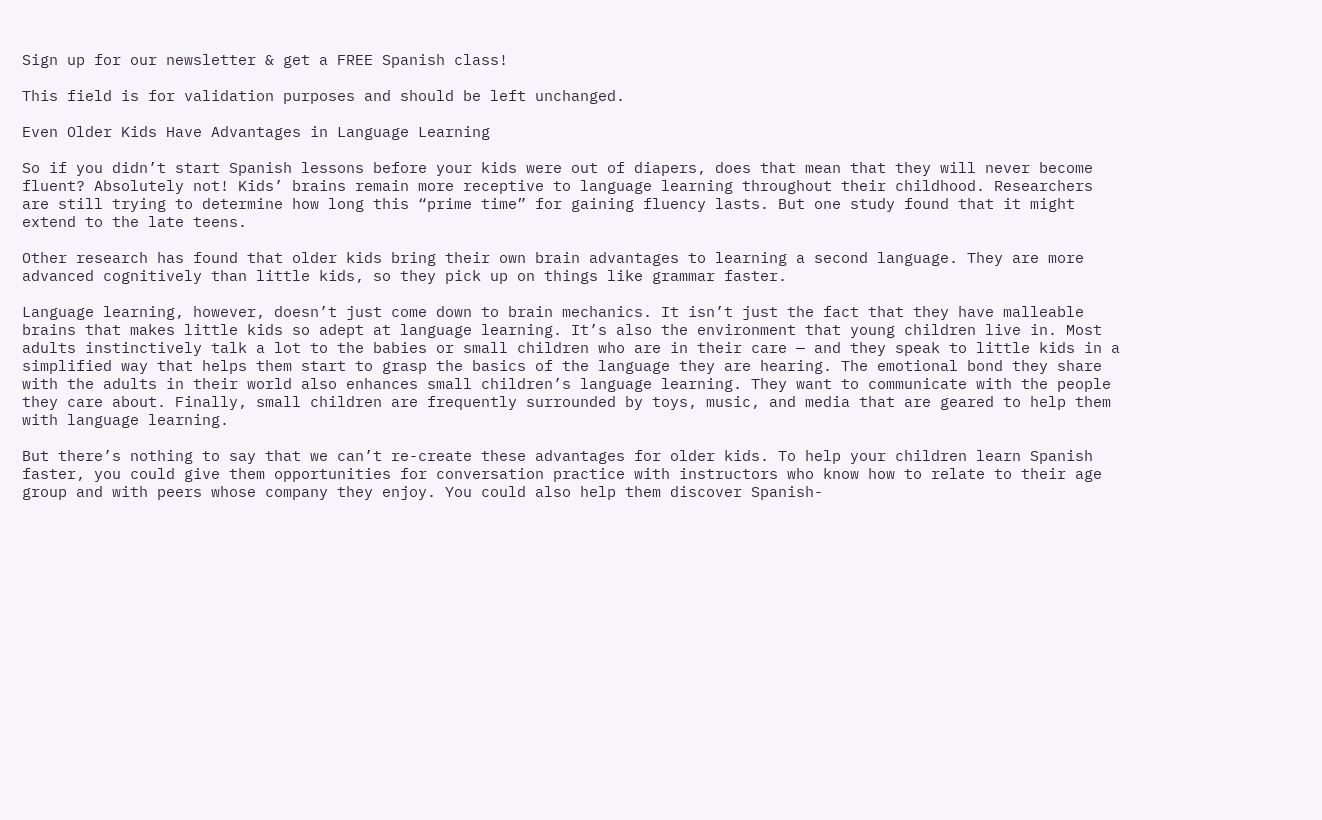Sign up for our newsletter & get a FREE Spanish class!

This field is for validation purposes and should be left unchanged.

Even Older Kids Have Advantages in Language Learning

So if you didn’t start Spanish lessons before your kids were out of diapers, does that mean that they will never become fluent? Absolutely not! Kids’ brains remain more receptive to language learning throughout their childhood. Researchers are still trying to determine how long this “prime time” for gaining fluency lasts. But one study found that it might extend to the late teens.

Other research has found that older kids bring their own brain advantages to learning a second language. They are more advanced cognitively than little kids, so they pick up on things like grammar faster.

Language learning, however, doesn’t just come down to brain mechanics. It isn’t just the fact that they have malleable brains that makes little kids so adept at language learning. It’s also the environment that young children live in. Most adults instinctively talk a lot to the babies or small children who are in their care — and they speak to little kids in a simplified way that helps them start to grasp the basics of the language they are hearing. The emotional bond they share with the adults in their world also enhances small children’s language learning. They want to communicate with the people they care about. Finally, small children are frequently surrounded by toys, music, and media that are geared to help them with language learning.

But there’s nothing to say that we can’t re-create these advantages for older kids. To help your children learn Spanish faster, you could give them opportunities for conversation practice with instructors who know how to relate to their age group and with peers whose company they enjoy. You could also help them discover Spanish-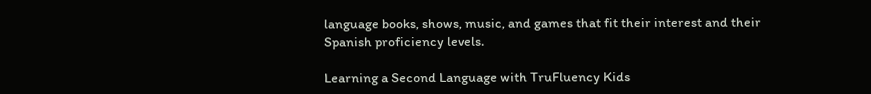language books, shows, music, and games that fit their interest and their Spanish proficiency levels.

Learning a Second Language with TruFluency Kids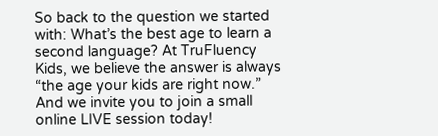So back to the question we started with: What’s the best age to learn a second language? At TruFluency Kids, we believe the answer is always “the age your kids are right now.” And we invite you to join a small online LIVE session today!